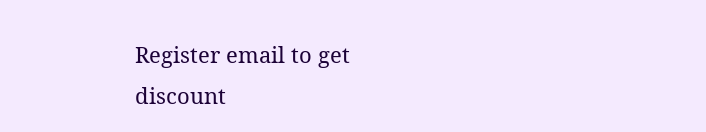Register email to get discount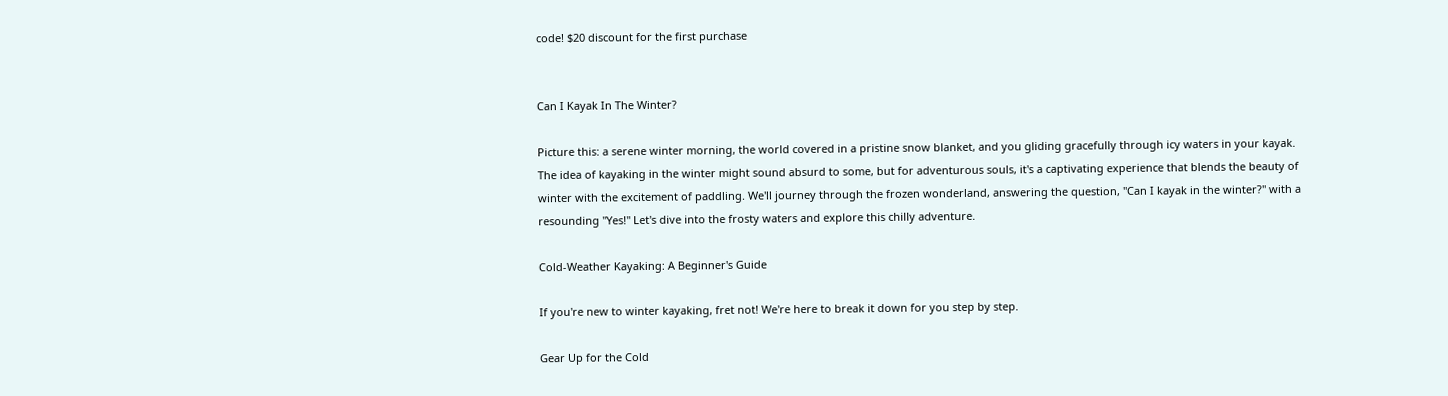code! $20 discount for the first purchase


Can I Kayak In The Winter?

Picture this: a serene winter morning, the world covered in a pristine snow blanket, and you gliding gracefully through icy waters in your kayak. The idea of kayaking in the winter might sound absurd to some, but for adventurous souls, it's a captivating experience that blends the beauty of winter with the excitement of paddling. We'll journey through the frozen wonderland, answering the question, "Can I kayak in the winter?" with a resounding "Yes!" Let's dive into the frosty waters and explore this chilly adventure.

Cold-Weather Kayaking: A Beginner's Guide

If you're new to winter kayaking, fret not! We're here to break it down for you step by step.

Gear Up for the Cold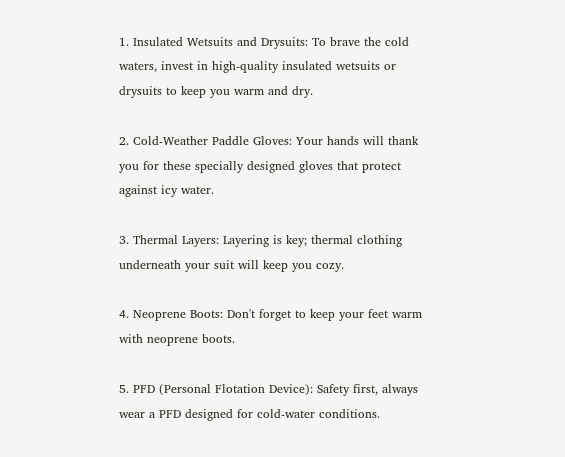1. Insulated Wetsuits and Drysuits: To brave the cold waters, invest in high-quality insulated wetsuits or drysuits to keep you warm and dry.

2. Cold-Weather Paddle Gloves: Your hands will thank you for these specially designed gloves that protect against icy water.

3. Thermal Layers: Layering is key; thermal clothing underneath your suit will keep you cozy.

4. Neoprene Boots: Don't forget to keep your feet warm with neoprene boots.

5. PFD (Personal Flotation Device): Safety first, always wear a PFD designed for cold-water conditions.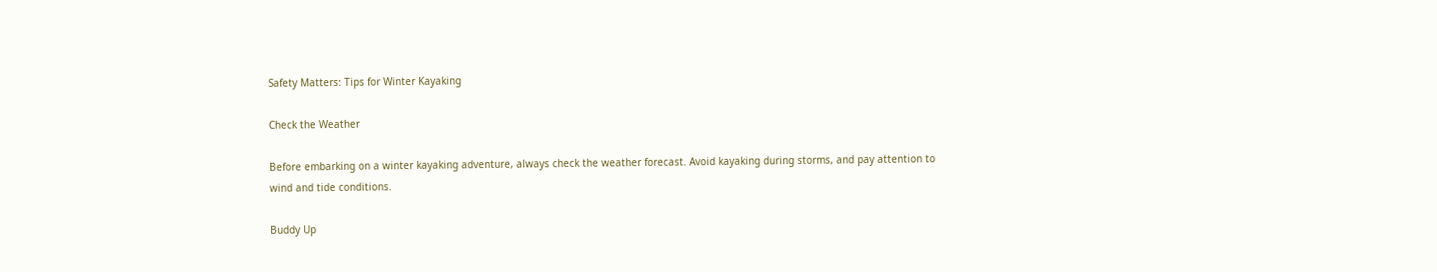Safety Matters: Tips for Winter Kayaking

Check the Weather

Before embarking on a winter kayaking adventure, always check the weather forecast. Avoid kayaking during storms, and pay attention to wind and tide conditions.

Buddy Up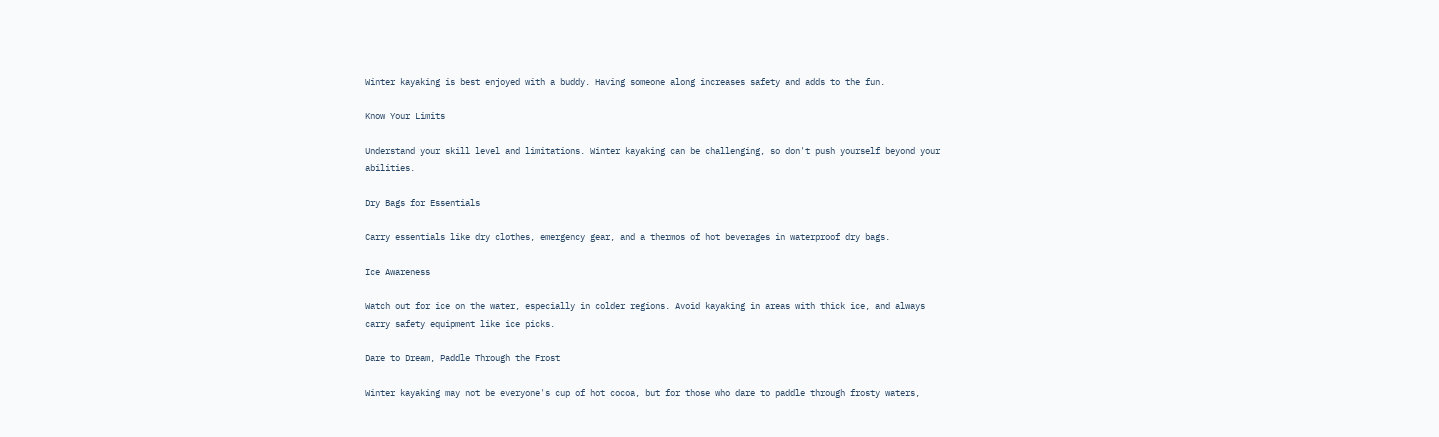Winter kayaking is best enjoyed with a buddy. Having someone along increases safety and adds to the fun.

Know Your Limits

Understand your skill level and limitations. Winter kayaking can be challenging, so don't push yourself beyond your abilities.

Dry Bags for Essentials

Carry essentials like dry clothes, emergency gear, and a thermos of hot beverages in waterproof dry bags.

Ice Awareness

Watch out for ice on the water, especially in colder regions. Avoid kayaking in areas with thick ice, and always carry safety equipment like ice picks.

Dare to Dream, Paddle Through the Frost

Winter kayaking may not be everyone's cup of hot cocoa, but for those who dare to paddle through frosty waters,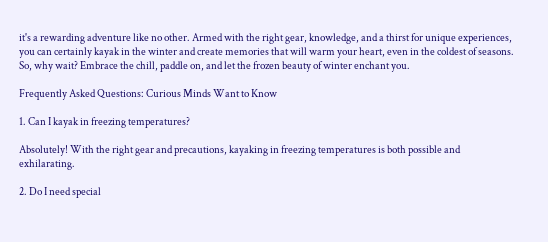it's a rewarding adventure like no other. Armed with the right gear, knowledge, and a thirst for unique experiences, you can certainly kayak in the winter and create memories that will warm your heart, even in the coldest of seasons. So, why wait? Embrace the chill, paddle on, and let the frozen beauty of winter enchant you.

Frequently Asked Questions: Curious Minds Want to Know

1. Can I kayak in freezing temperatures?

Absolutely! With the right gear and precautions, kayaking in freezing temperatures is both possible and exhilarating.

2. Do I need special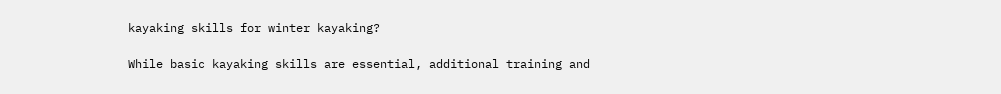kayaking skills for winter kayaking?

While basic kayaking skills are essential, additional training and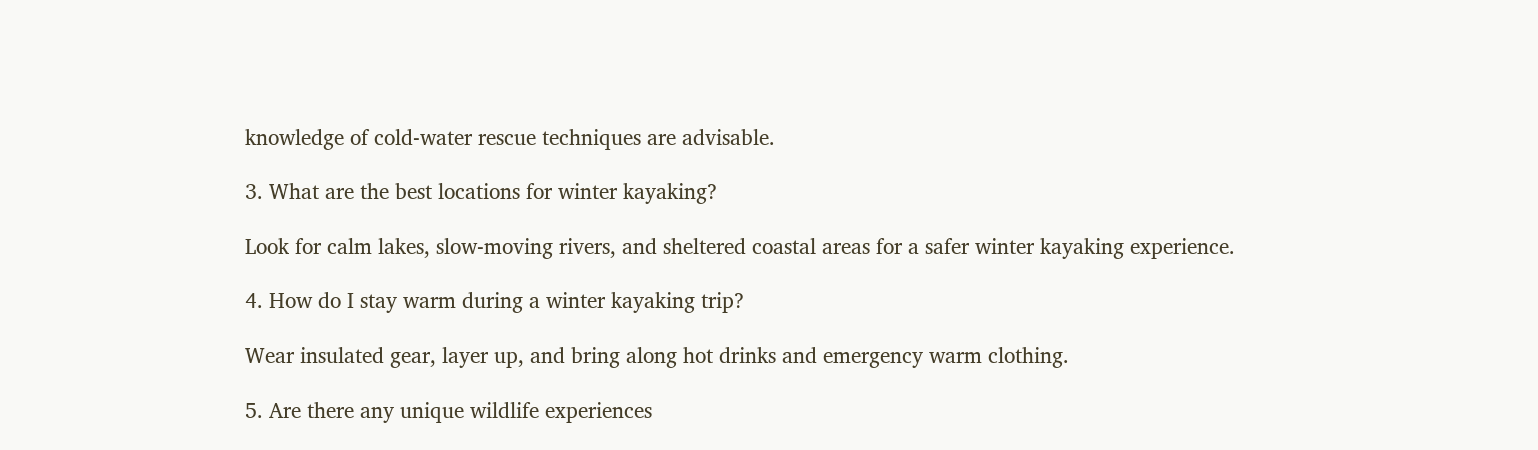knowledge of cold-water rescue techniques are advisable.

3. What are the best locations for winter kayaking?

Look for calm lakes, slow-moving rivers, and sheltered coastal areas for a safer winter kayaking experience.

4. How do I stay warm during a winter kayaking trip?

Wear insulated gear, layer up, and bring along hot drinks and emergency warm clothing.

5. Are there any unique wildlife experiences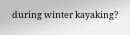during winter kayaking?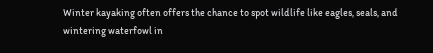Winter kayaking often offers the chance to spot wildlife like eagles, seals, and wintering waterfowl in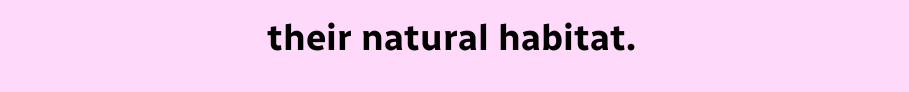their natural habitat.